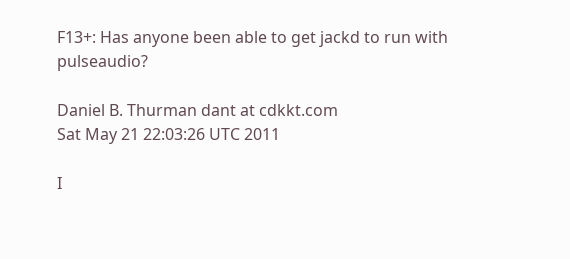F13+: Has anyone been able to get jackd to run with pulseaudio?

Daniel B. Thurman dant at cdkkt.com
Sat May 21 22:03:26 UTC 2011

I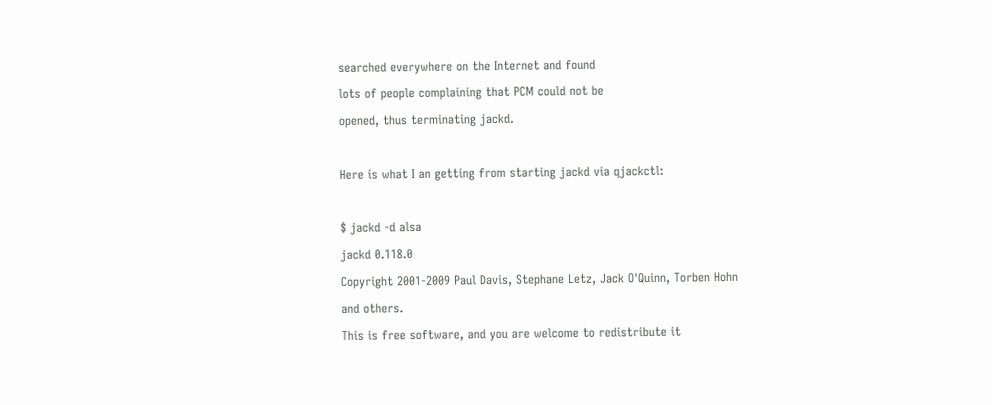searched everywhere on the Internet and found
lots of people complaining that PCM could not be
opened, thus terminating jackd.

Here is what I an getting from starting jackd via qjackctl:

$ jackd -d alsa
jackd 0.118.0
Copyright 2001-2009 Paul Davis, Stephane Letz, Jack O'Quinn, Torben Hohn
and others.
This is free software, and you are welcome to redistribute it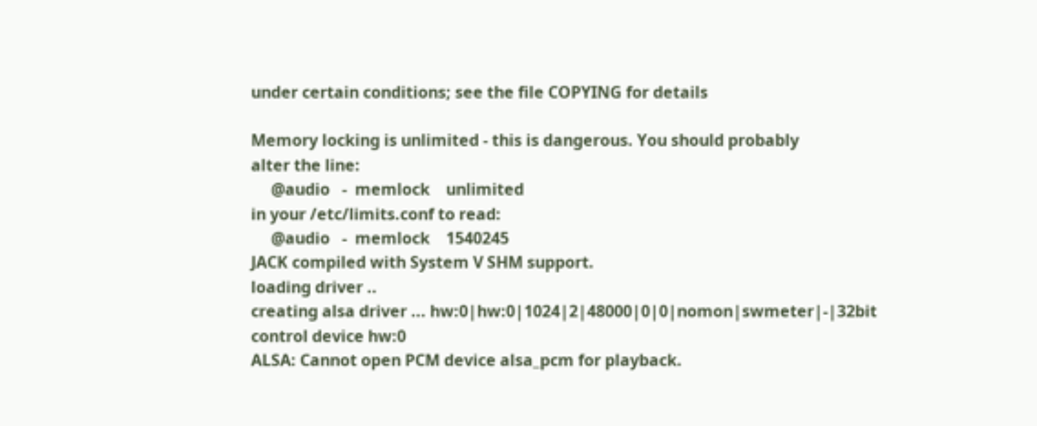under certain conditions; see the file COPYING for details

Memory locking is unlimited - this is dangerous. You should probably
alter the line:
     @audio   -  memlock    unlimited
in your /etc/limits.conf to read:
     @audio   -  memlock    1540245
JACK compiled with System V SHM support.
loading driver ..
creating alsa driver ... hw:0|hw:0|1024|2|48000|0|0|nomon|swmeter|-|32bit
control device hw:0
ALSA: Cannot open PCM device alsa_pcm for playback.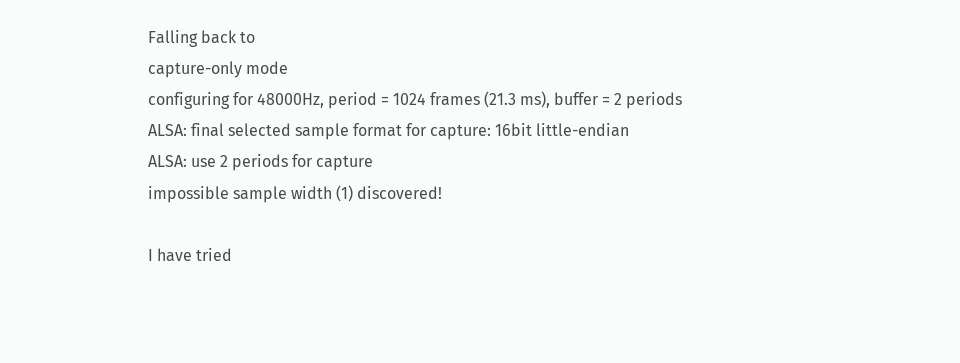Falling back to
capture-only mode
configuring for 48000Hz, period = 1024 frames (21.3 ms), buffer = 2 periods
ALSA: final selected sample format for capture: 16bit little-endian
ALSA: use 2 periods for capture
impossible sample width (1) discovered!

I have tried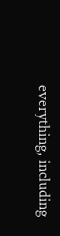everything, including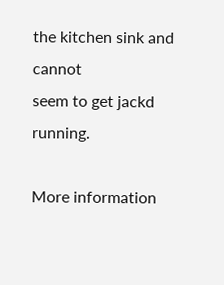the kitchen sink and cannot
seem to get jackd running.

More information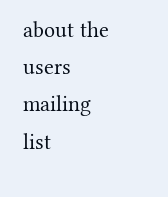about the users mailing list